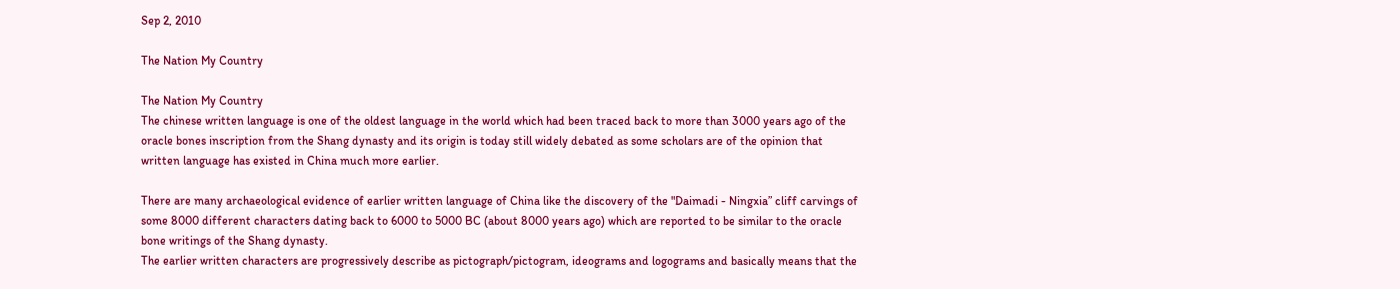Sep 2, 2010

The Nation My Country

The Nation My Country
The chinese written language is one of the oldest language in the world which had been traced back to more than 3000 years ago of the oracle bones inscription from the Shang dynasty and its origin is today still widely debated as some scholars are of the opinion that written language has existed in China much more earlier.

There are many archaeological evidence of earlier written language of China like the discovery of the "Daimadi - Ningxia” cliff carvings of some 8000 different characters dating back to 6000 to 5000 BC (about 8000 years ago) which are reported to be similar to the oracle bone writings of the Shang dynasty.
The earlier written characters are progressively describe as pictograph/pictogram, ideograms and logograms and basically means that the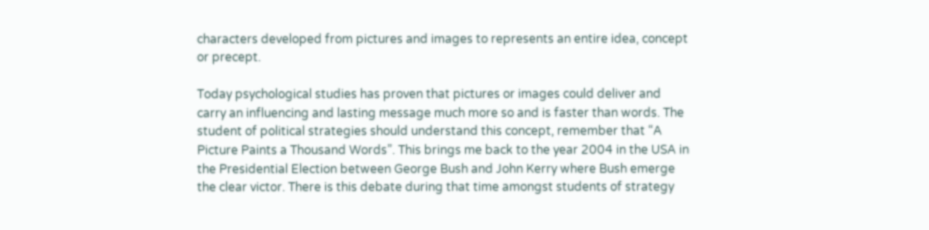characters developed from pictures and images to represents an entire idea, concept or precept.

Today psychological studies has proven that pictures or images could deliver and carry an influencing and lasting message much more so and is faster than words. The student of political strategies should understand this concept, remember that “A Picture Paints a Thousand Words”. This brings me back to the year 2004 in the USA in the Presidential Election between George Bush and John Kerry where Bush emerge the clear victor. There is this debate during that time amongst students of strategy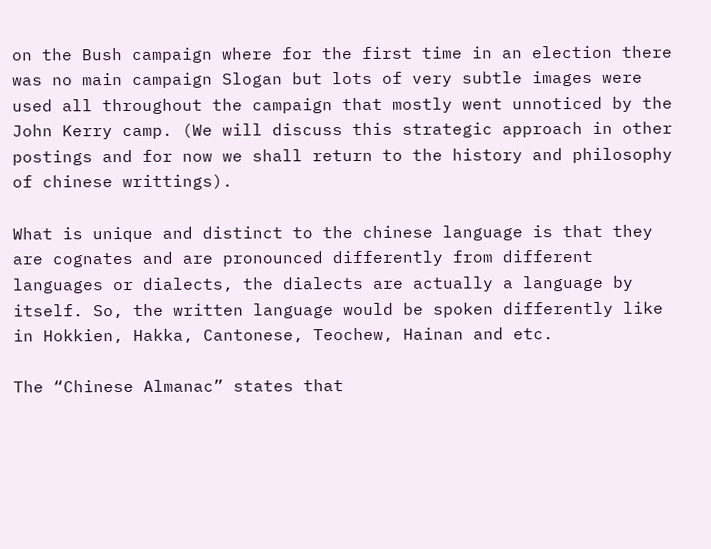on the Bush campaign where for the first time in an election there was no main campaign Slogan but lots of very subtle images were used all throughout the campaign that mostly went unnoticed by the John Kerry camp. (We will discuss this strategic approach in other postings and for now we shall return to the history and philosophy of chinese writtings).

What is unique and distinct to the chinese language is that they are cognates and are pronounced differently from different languages or dialects, the dialects are actually a language by itself. So, the written language would be spoken differently like in Hokkien, Hakka, Cantonese, Teochew, Hainan and etc.

The “Chinese Almanac” states that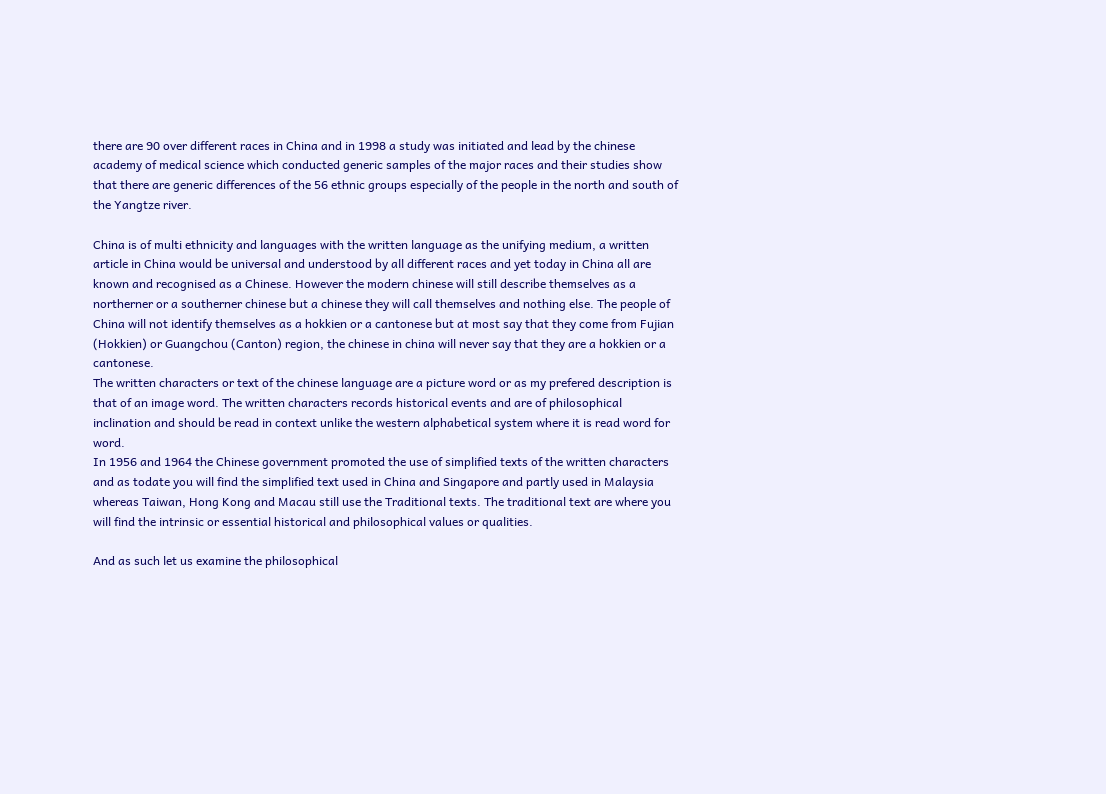there are 90 over different races in China and in 1998 a study was initiated and lead by the chinese academy of medical science which conducted generic samples of the major races and their studies show that there are generic differences of the 56 ethnic groups especially of the people in the north and south of the Yangtze river.

China is of multi ethnicity and languages with the written language as the unifying medium, a written article in China would be universal and understood by all different races and yet today in China all are known and recognised as a Chinese. However the modern chinese will still describe themselves as a northerner or a southerner chinese but a chinese they will call themselves and nothing else. The people of China will not identify themselves as a hokkien or a cantonese but at most say that they come from Fujian (Hokkien) or Guangchou (Canton) region, the chinese in china will never say that they are a hokkien or a cantonese.
The written characters or text of the chinese language are a picture word or as my prefered description is that of an image word. The written characters records historical events and are of philosophical inclination and should be read in context unlike the western alphabetical system where it is read word for word.
In 1956 and 1964 the Chinese government promoted the use of simplified texts of the written characters and as todate you will find the simplified text used in China and Singapore and partly used in Malaysia whereas Taiwan, Hong Kong and Macau still use the Traditional texts. The traditional text are where you will find the intrinsic or essential historical and philosophical values or qualities.

And as such let us examine the philosophical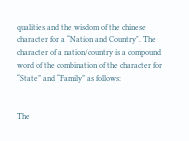qualities and the wisdom of the chinese character for a “Nation and Country". The character of a nation/country is a compound word of the combination of the character for “State” and “Family” as follows:


The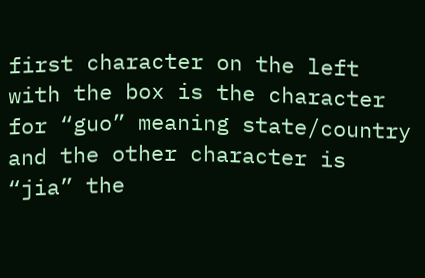first character on the left with the box is the character for “guo” meaning state/country and the other character is “jia” the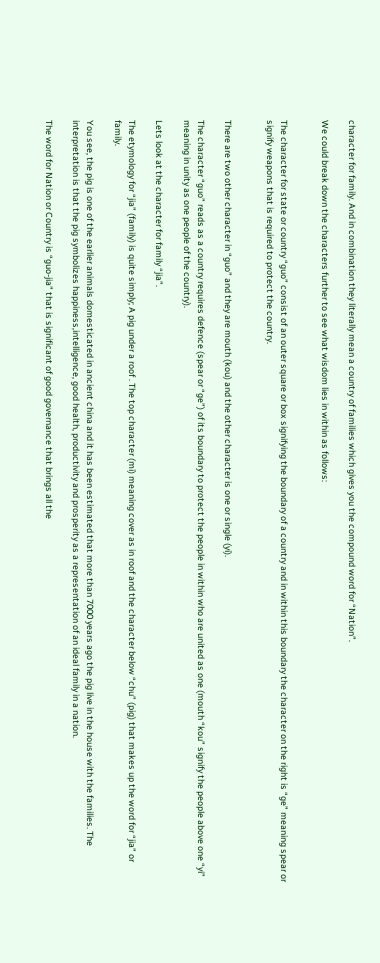character for family. And in combination they literally mean a country of families which gives you the compound word for “Nation”.

We could break down the characters further to see what wisdom lies in within as follows:


The character for state or country “guo” consist of an outer square or box signifying the boundary of a country and in within this boundary the character on the right is “ge” meaning spear or signify weapons that is required to protect the country.


There are two other character in “guo” and they are mouth (kou) and the other character is one or single (yi).

The character “guo” reads as a country requires defence (spear or “ge”) of its boundary to protect the people in within who are united as one (mouth “kou” signify the people above one “yi” meaning in unity as one people of the country).

Lets look at the character for family “jia”.

The etymology for “jia” (family) is quite simply; A pig under a roof . The top character (mi) meaning cover as in roof and the character below “chu” (pig) that makes up the word for “jia” or family.

You see, the pig is one of the earlier animals domesticated in ancient china and it has been estimated that more than 7000 years ago the pig live in the house with the families. The interpretation is that the pig symbolizes happiness,intelligence, good health, productivity and prosperity as a representation of an ideal family in a nation.

The word for Nation or Country is “guo-jia” that is significant of good governance that brings all the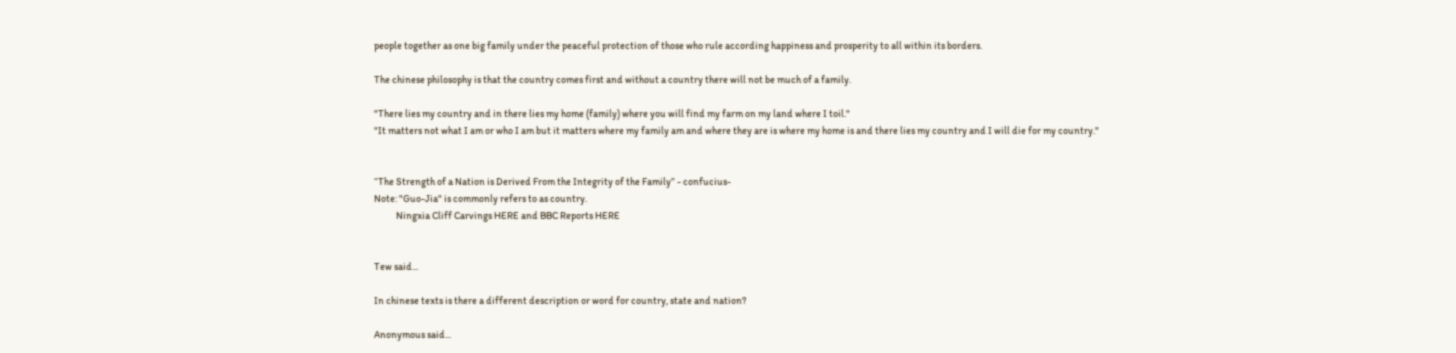people together as one big family under the peaceful protection of those who rule according happiness and prosperity to all within its borders.

The chinese philosophy is that the country comes first and without a country there will not be much of a family.

"There lies my country and in there lies my home (family) where you will find my farm on my land where I toil."
"It matters not what I am or who I am but it matters where my family am and where they are is where my home is and there lies my country and I will die for my country."


“The Strength of a Nation is Derived From the Integrity of the Family” - confucius-
Note: "Guo-Jia" is commonly refers to as country.
           Ningxia Cliff Carvings HERE and BBC Reports HERE


Tew said...

In chinese texts is there a different description or word for country, state and nation?

Anonymous said...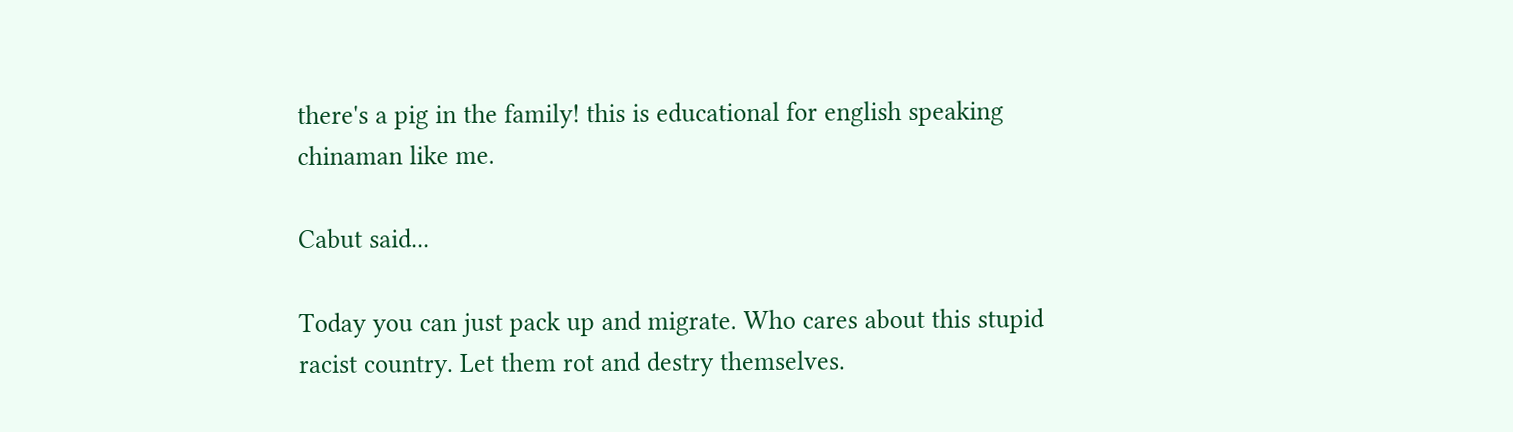there's a pig in the family! this is educational for english speaking chinaman like me.

Cabut said...

Today you can just pack up and migrate. Who cares about this stupid racist country. Let them rot and destry themselves.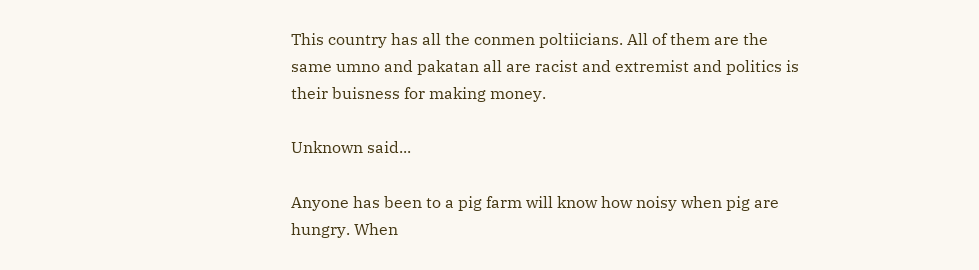This country has all the conmen poltiicians. All of them are the same umno and pakatan all are racist and extremist and politics is their buisness for making money.

Unknown said...

Anyone has been to a pig farm will know how noisy when pig are hungry. When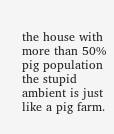the house with more than 50% pig population the stupid ambient is just like a pig farm.